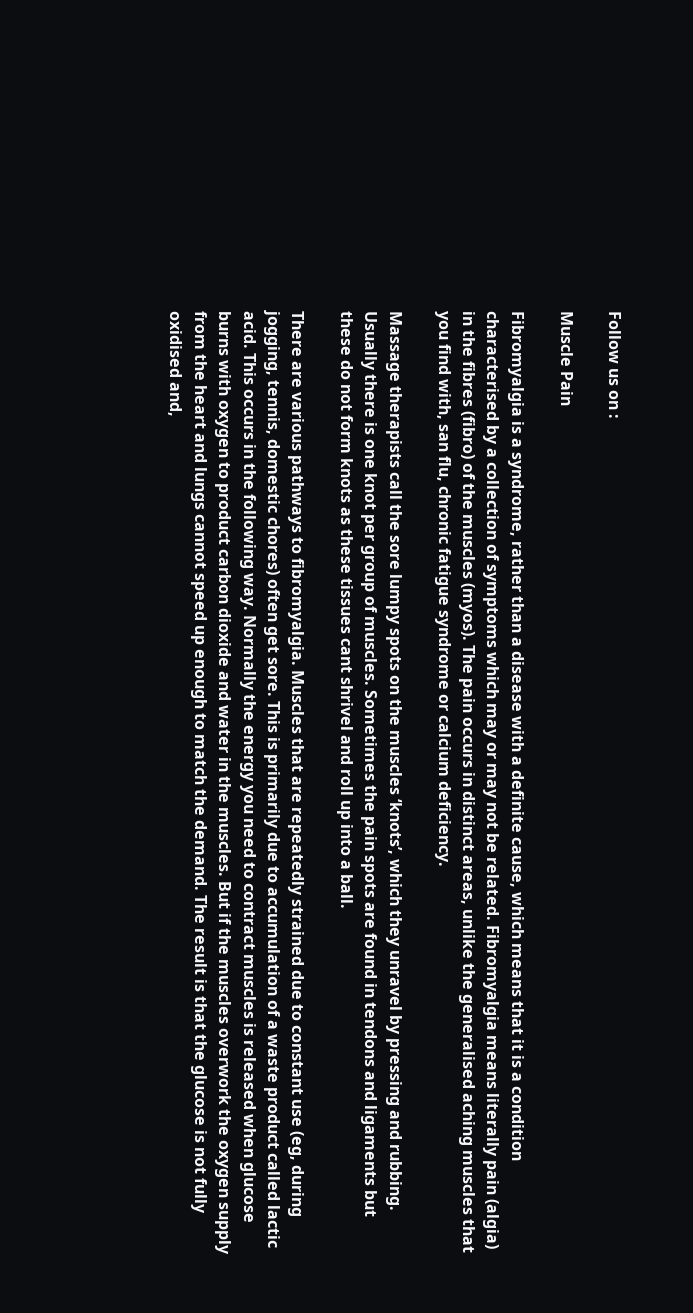Follow us on :

Muscle Pain

Fibromyalgia is a syndrome, rather than a disease with a definite cause, which means that it is a condition characterised by a collection of symptoms which may or may not be related. Fibromyalgia means literally pain (algia) in the fibres (fibro) of the muscles (myos). The pain occurs in distinct areas, unlike the generalised aching muscles that you find with, san flu, chronic fatigue syndrome or calcium deficiency.

Massage therapists call the sore lumpy spots on the muscles ‘knots’, which they unravel by pressing and rubbing. Usually there is one knot per group of muscles. Sometimes the pain spots are found in tendons and ligaments but these do not form knots as these tissues cant shrivel and roll up into a ball.

There are various pathways to fibromyalgia. Muscles that are repeatedly strained due to constant use (eg, during jogging, tennis, domestic chores) often get sore. This is primarily due to accumulation of a waste product called lactic acid. This occurs in the following way. Normally the energy you need to contract muscles is released when glucose burns with oxygen to product carbon dioxide and water in the muscles. But if the muscles overwork the oxygen supply from the heart and lungs cannot speed up enough to match the demand. The result is that the glucose is not fully oxidised and,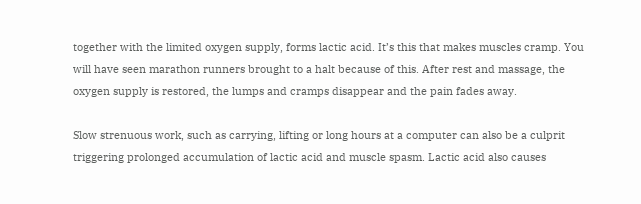together with the limited oxygen supply, forms lactic acid. It’s this that makes muscles cramp. You will have seen marathon runners brought to a halt because of this. After rest and massage, the oxygen supply is restored, the lumps and cramps disappear and the pain fades away.

Slow strenuous work, such as carrying, lifting or long hours at a computer can also be a culprit triggering prolonged accumulation of lactic acid and muscle spasm. Lactic acid also causes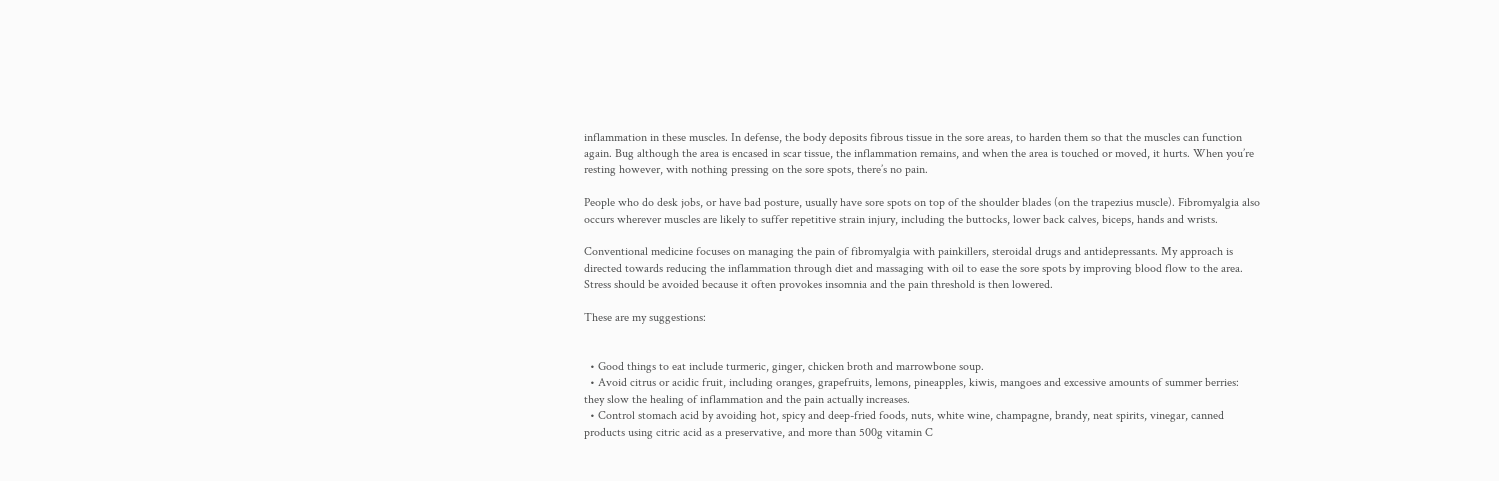inflammation in these muscles. In defense, the body deposits fibrous tissue in the sore areas, to harden them so that the muscles can function again. Bug although the area is encased in scar tissue, the inflammation remains, and when the area is touched or moved, it hurts. When you’re resting however, with nothing pressing on the sore spots, there’s no pain.

People who do desk jobs, or have bad posture, usually have sore spots on top of the shoulder blades (on the trapezius muscle). Fibromyalgia also occurs wherever muscles are likely to suffer repetitive strain injury, including the buttocks, lower back calves, biceps, hands and wrists.

Conventional medicine focuses on managing the pain of fibromyalgia with painkillers, steroidal drugs and antidepressants. My approach is directed towards reducing the inflammation through diet and massaging with oil to ease the sore spots by improving blood flow to the area. Stress should be avoided because it often provokes insomnia and the pain threshold is then lowered.

These are my suggestions:


  • Good things to eat include turmeric, ginger, chicken broth and marrowbone soup.
  • Avoid citrus or acidic fruit, including oranges, grapefruits, lemons, pineapples, kiwis, mangoes and excessive amounts of summer berries: they slow the healing of inflammation and the pain actually increases.
  • Control stomach acid by avoiding hot, spicy and deep-fried foods, nuts, white wine, champagne, brandy, neat spirits, vinegar, canned products using citric acid as a preservative, and more than 500g vitamin C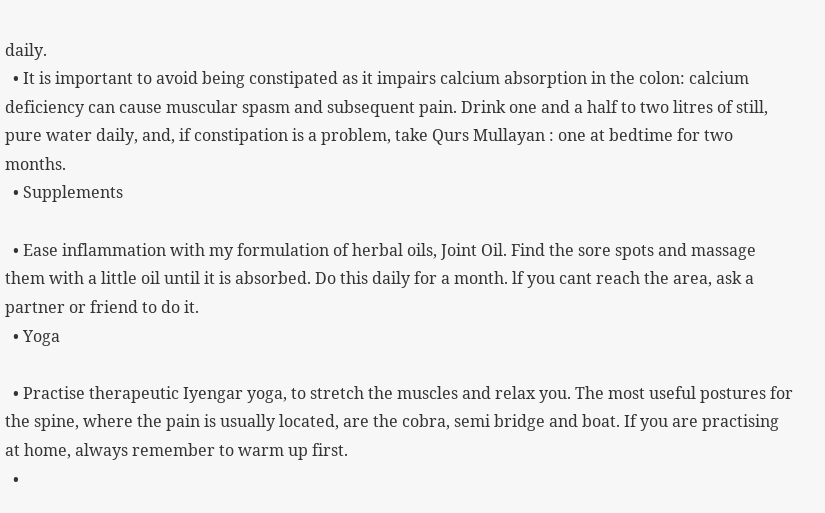daily.
  • It is important to avoid being constipated as it impairs calcium absorption in the colon: calcium deficiency can cause muscular spasm and subsequent pain. Drink one and a half to two litres of still, pure water daily, and, if constipation is a problem, take Qurs Mullayan : one at bedtime for two months.
  • Supplements

  • Ease inflammation with my formulation of herbal oils, Joint Oil. Find the sore spots and massage them with a little oil until it is absorbed. Do this daily for a month. lf you cant reach the area, ask a partner or friend to do it.
  • Yoga

  • Practise therapeutic Iyengar yoga, to stretch the muscles and relax you. The most useful postures for the spine, where the pain is usually located, are the cobra, semi bridge and boat. If you are practising at home, always remember to warm up first.
  •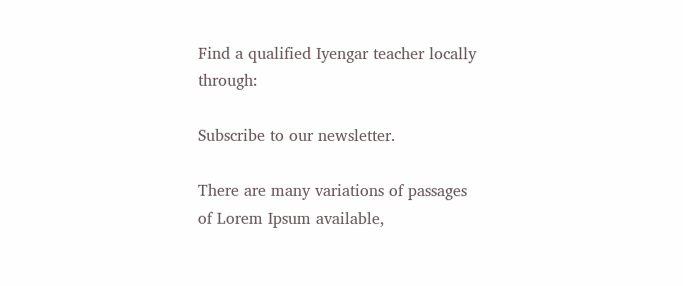Find a qualified Iyengar teacher locally through:

Subscribe to our newsletter.

There are many variations of passages of Lorem Ipsum available,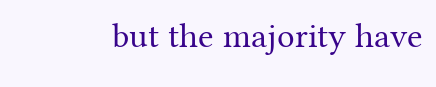but the majority have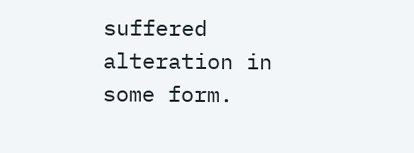suffered alteration in some form.